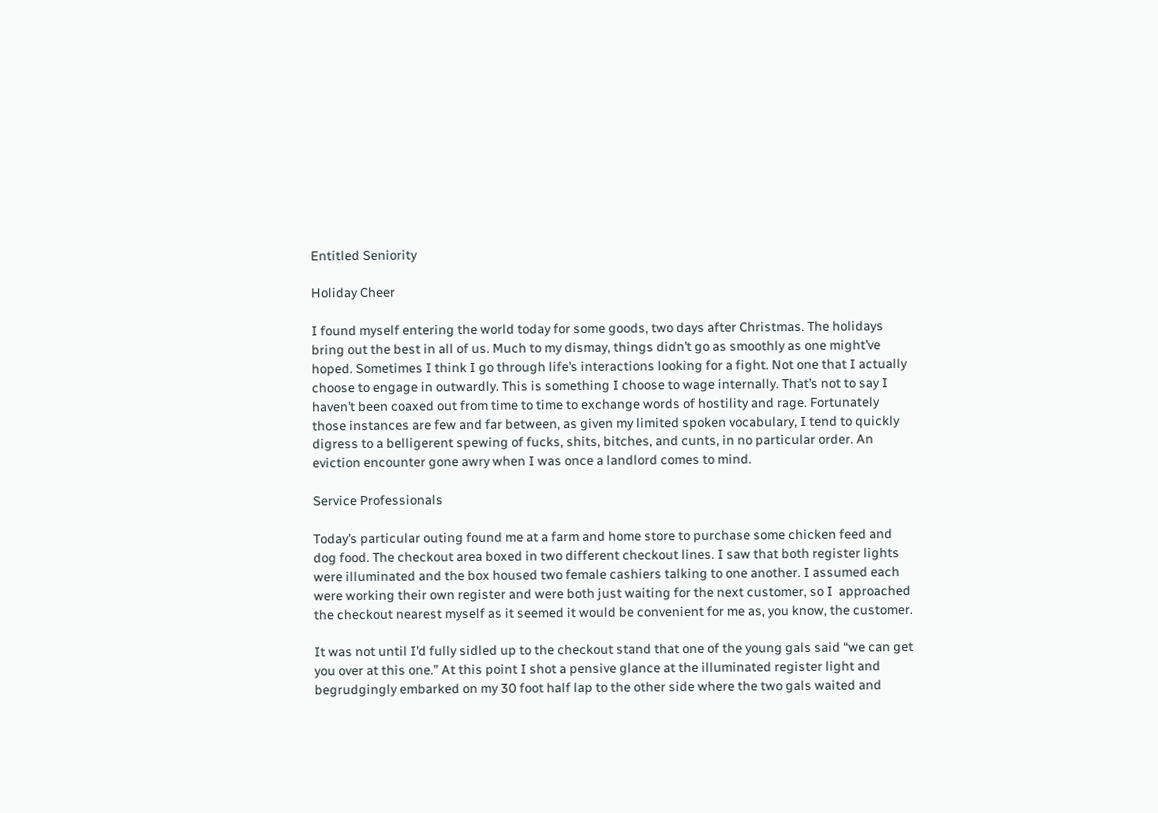Entitled Seniority

Holiday Cheer

I found myself entering the world today for some goods, two days after Christmas. The holidays bring out the best in all of us. Much to my dismay, things didn’t go as smoothly as one might’ve hoped. Sometimes I think I go through life’s interactions looking for a fight. Not one that I actually choose to engage in outwardly. This is something I choose to wage internally. That’s not to say I haven’t been coaxed out from time to time to exchange words of hostility and rage. Fortunately those instances are few and far between, as given my limited spoken vocabulary, I tend to quickly digress to a belligerent spewing of fucks, shits, bitches, and cunts, in no particular order. An eviction encounter gone awry when I was once a landlord comes to mind.

Service Professionals

Today’s particular outing found me at a farm and home store to purchase some chicken feed and dog food. The checkout area boxed in two different checkout lines. I saw that both register lights were illuminated and the box housed two female cashiers talking to one another. I assumed each were working their own register and were both just waiting for the next customer, so I  approached the checkout nearest myself as it seemed it would be convenient for me as, you know, the customer.

It was not until I’d fully sidled up to the checkout stand that one of the young gals said “we can get you over at this one.” At this point I shot a pensive glance at the illuminated register light and begrudgingly embarked on my 30 foot half lap to the other side where the two gals waited and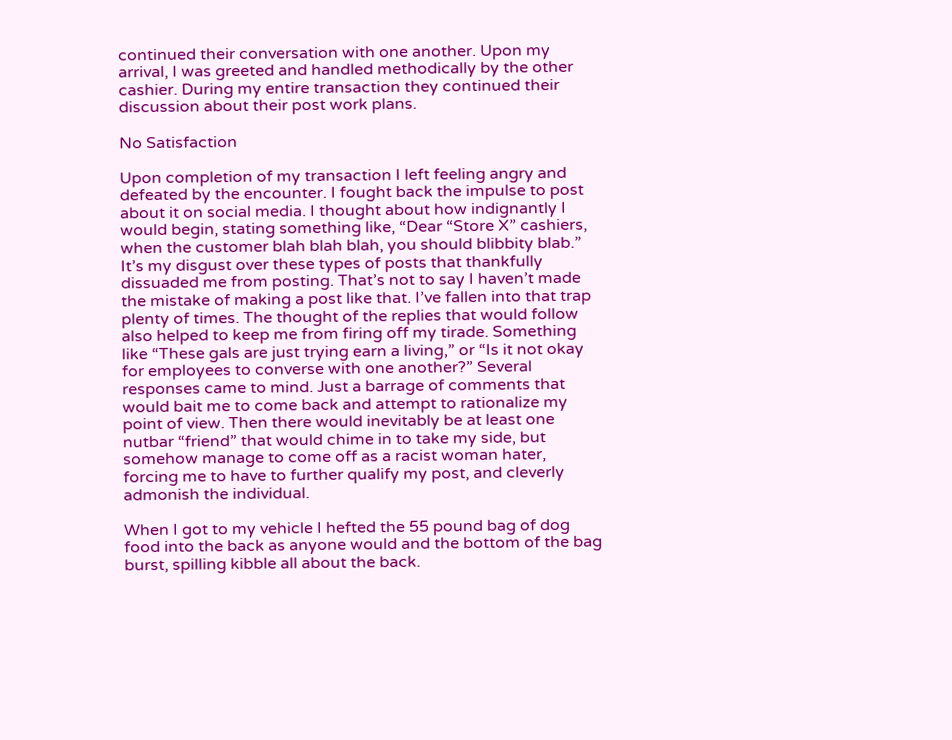continued their conversation with one another. Upon my arrival, I was greeted and handled methodically by the other cashier. During my entire transaction they continued their discussion about their post work plans.

No Satisfaction

Upon completion of my transaction I left feeling angry and defeated by the encounter. I fought back the impulse to post about it on social media. I thought about how indignantly I would begin, stating something like, “Dear “Store X” cashiers, when the customer blah blah blah, you should blibbity blab.” It’s my disgust over these types of posts that thankfully dissuaded me from posting. That’s not to say I haven’t made the mistake of making a post like that. I’ve fallen into that trap plenty of times. The thought of the replies that would follow also helped to keep me from firing off my tirade. Something like “These gals are just trying earn a living,” or “Is it not okay for employees to converse with one another?” Several responses came to mind. Just a barrage of comments that would bait me to come back and attempt to rationalize my point of view. Then there would inevitably be at least one nutbar “friend” that would chime in to take my side, but somehow manage to come off as a racist woman hater, forcing me to have to further qualify my post, and cleverly admonish the individual.

When I got to my vehicle I hefted the 55 pound bag of dog food into the back as anyone would and the bottom of the bag burst, spilling kibble all about the back.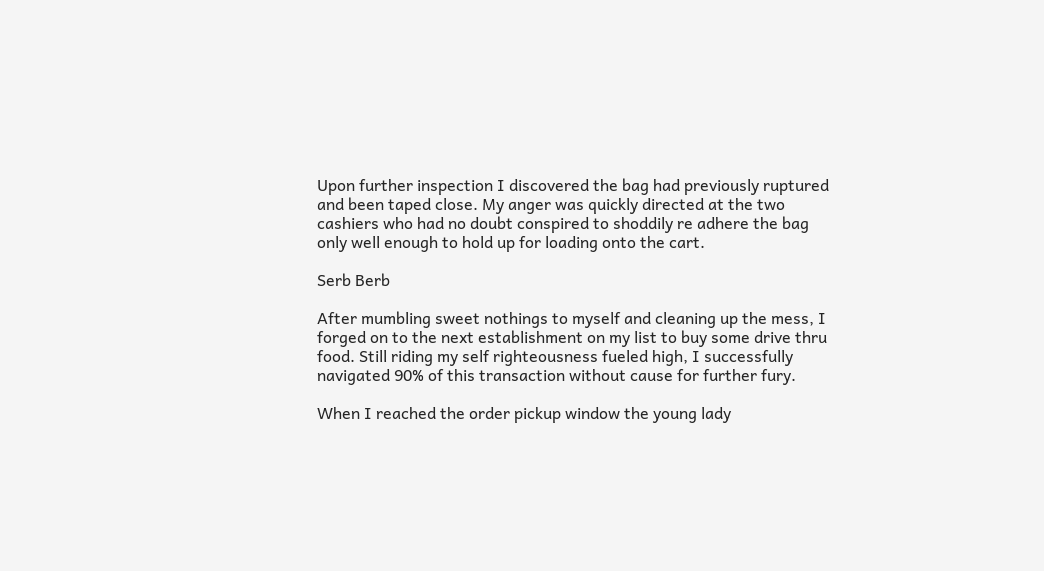Upon further inspection I discovered the bag had previously ruptured and been taped close. My anger was quickly directed at the two cashiers who had no doubt conspired to shoddily re adhere the bag only well enough to hold up for loading onto the cart.

Serb Berb

After mumbling sweet nothings to myself and cleaning up the mess, I forged on to the next establishment on my list to buy some drive thru food. Still riding my self righteousness fueled high, I successfully navigated 90% of this transaction without cause for further fury.

When I reached the order pickup window the young lady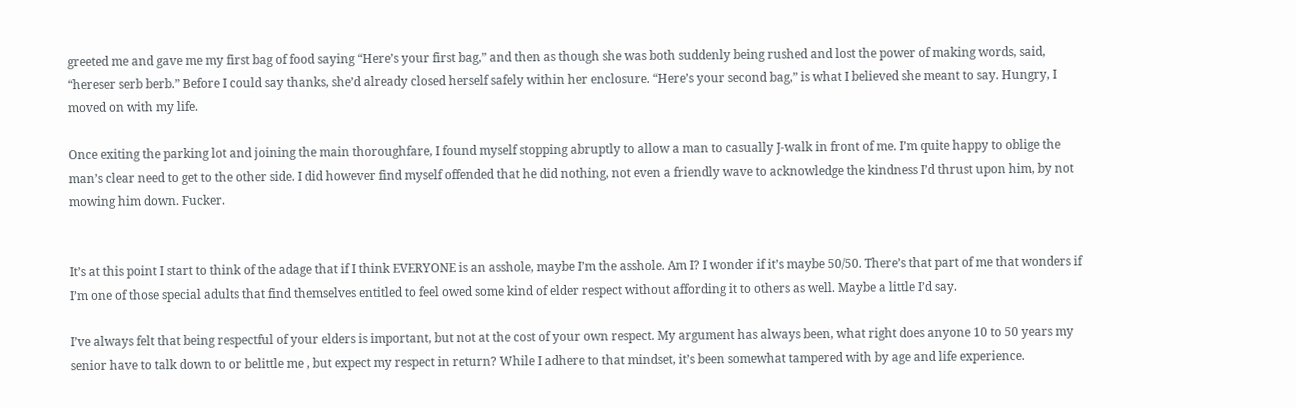greeted me and gave me my first bag of food saying “Here’s your first bag,” and then as though she was both suddenly being rushed and lost the power of making words, said, “hereser serb berb.” Before I could say thanks, she’d already closed herself safely within her enclosure. “Here’s your second bag,” is what I believed she meant to say. Hungry, I moved on with my life.

Once exiting the parking lot and joining the main thoroughfare, I found myself stopping abruptly to allow a man to casually J-walk in front of me. I’m quite happy to oblige the man’s clear need to get to the other side. I did however find myself offended that he did nothing, not even a friendly wave to acknowledge the kindness I’d thrust upon him, by not mowing him down. Fucker.


It’s at this point I start to think of the adage that if I think EVERYONE is an asshole, maybe I’m the asshole. Am I? I wonder if it’s maybe 50/50. There’s that part of me that wonders if I’m one of those special adults that find themselves entitled to feel owed some kind of elder respect without affording it to others as well. Maybe a little I’d say.

I’ve always felt that being respectful of your elders is important, but not at the cost of your own respect. My argument has always been, what right does anyone 10 to 50 years my senior have to talk down to or belittle me , but expect my respect in return? While I adhere to that mindset, it’s been somewhat tampered with by age and life experience.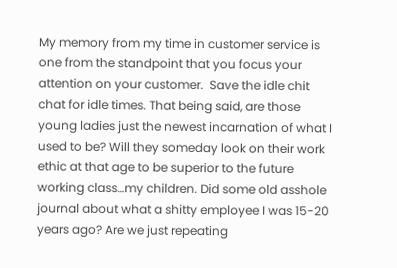My memory from my time in customer service is one from the standpoint that you focus your attention on your customer.  Save the idle chit chat for idle times. That being said, are those young ladies just the newest incarnation of what I used to be? Will they someday look on their work ethic at that age to be superior to the future working class…my children. Did some old asshole journal about what a shitty employee I was 15-20 years ago? Are we just repeating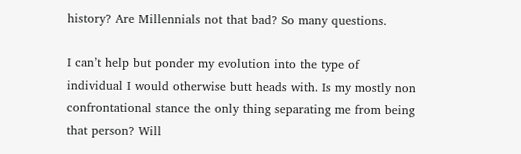history? Are Millennials not that bad? So many questions.

I can’t help but ponder my evolution into the type of individual I would otherwise butt heads with. Is my mostly non confrontational stance the only thing separating me from being that person? Will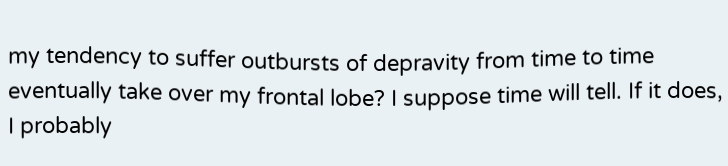my tendency to suffer outbursts of depravity from time to time eventually take over my frontal lobe? I suppose time will tell. If it does, I probably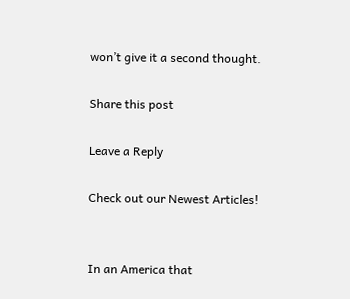won’t give it a second thought.

Share this post

Leave a Reply

Check out our Newest Articles!


In an America that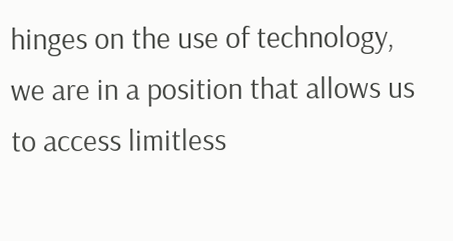hinges on the use of technology, we are in a position that allows us to access limitless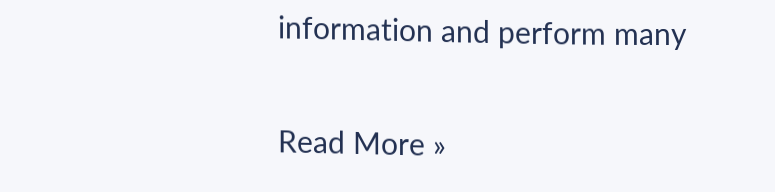information and perform many

Read More »